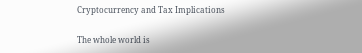Cryptocurrency and Tax Implications

The whole world is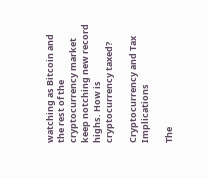watching as Bitcoin and the rest of the cryptocurrency market keep notching new record highs. How is cryptocurrency taxed?

Cryptocurrency and Tax Implications

The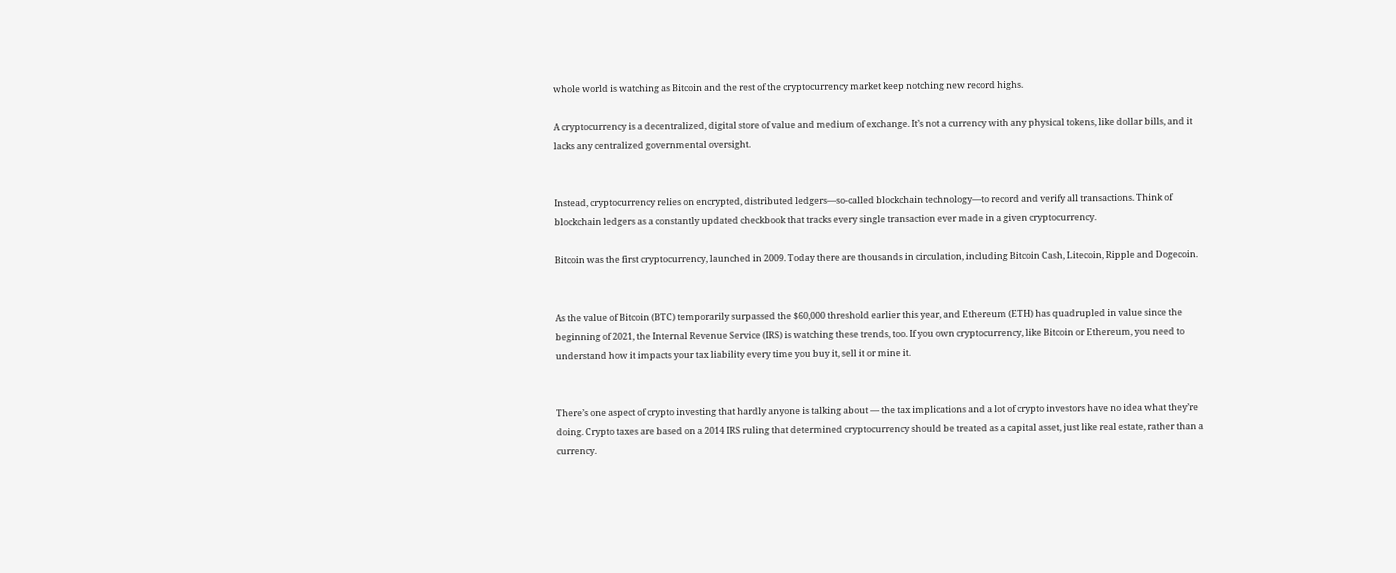whole world is watching as Bitcoin and the rest of the cryptocurrency market keep notching new record highs.

A cryptocurrency is a decentralized, digital store of value and medium of exchange. It’s not a currency with any physical tokens, like dollar bills, and it lacks any centralized governmental oversight.


Instead, cryptocurrency relies on encrypted, distributed ledgers—so-called blockchain technology—to record and verify all transactions. Think of blockchain ledgers as a constantly updated checkbook that tracks every single transaction ever made in a given cryptocurrency.

Bitcoin was the first cryptocurrency, launched in 2009. Today there are thousands in circulation, including Bitcoin Cash, Litecoin, Ripple and Dogecoin.


As the value of Bitcoin (BTC) temporarily surpassed the $60,000 threshold earlier this year, and Ethereum (ETH) has quadrupled in value since the beginning of 2021, the Internal Revenue Service (IRS) is watching these trends, too. If you own cryptocurrency, like Bitcoin or Ethereum, you need to understand how it impacts your tax liability every time you buy it, sell it or mine it.


There’s one aspect of crypto investing that hardly anyone is talking about — the tax implications and a lot of crypto investors have no idea what they’re doing. Crypto taxes are based on a 2014 IRS ruling that determined cryptocurrency should be treated as a capital asset, just like real estate, rather than a currency.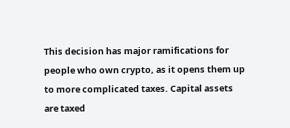This decision has major ramifications for people who own crypto, as it opens them up to more complicated taxes. Capital assets are taxed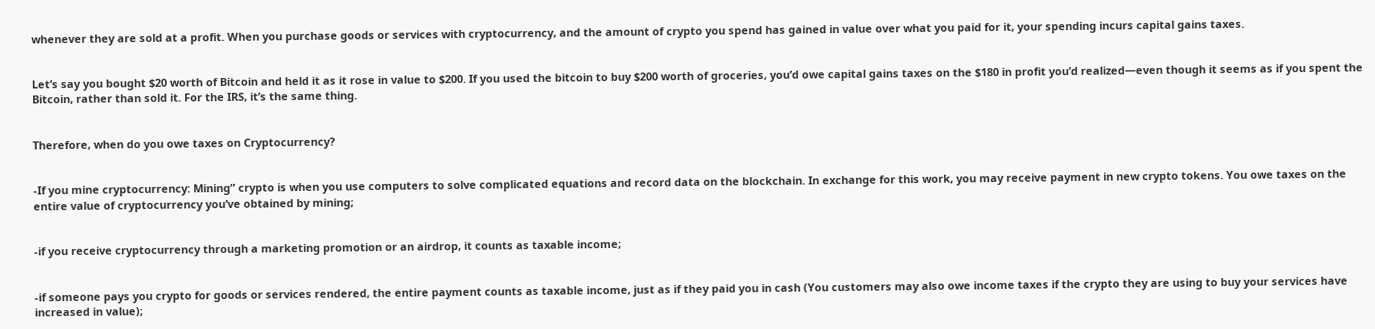whenever they are sold at a profit. When you purchase goods or services with cryptocurrency, and the amount of crypto you spend has gained in value over what you paid for it, your spending incurs capital gains taxes.


Let’s say you bought $20 worth of Bitcoin and held it as it rose in value to $200. If you used the bitcoin to buy $200 worth of groceries, you’d owe capital gains taxes on the $180 in profit you’d realized—even though it seems as if you spent the Bitcoin, rather than sold it. For the IRS, it’s the same thing.


Therefore, when do you owe taxes on Cryptocurrency?


-If you mine cryptocurrency: Mining” crypto is when you use computers to solve complicated equations and record data on the blockchain. In exchange for this work, you may receive payment in new crypto tokens. You owe taxes on the entire value of cryptocurrency you’ve obtained by mining;


-if you receive cryptocurrency through a marketing promotion or an airdrop, it counts as taxable income;


-if someone pays you crypto for goods or services rendered, the entire payment counts as taxable income, just as if they paid you in cash (You customers may also owe income taxes if the crypto they are using to buy your services have increased in value);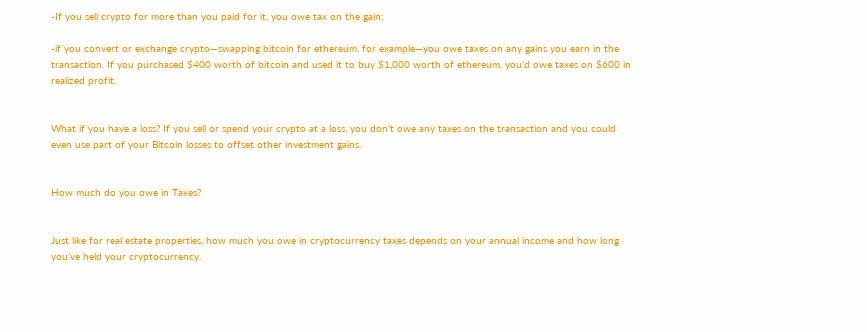-If you sell crypto for more than you paid for it, you owe tax on the gain;

-if you convert or exchange crypto—swapping bitcoin for ethereum, for example—you owe taxes on any gains you earn in the transaction. If you purchased $400 worth of bitcoin and used it to buy $1,000 worth of ethereum, you’d owe taxes on $600 in realized profit.


What if you have a loss? If you sell or spend your crypto at a loss, you don’t owe any taxes on the transaction and you could even use part of your Bitcoin losses to offset other investment gains.


How much do you owe in Taxes?


Just like for real estate properties, how much you owe in cryptocurrency taxes depends on your annual income and how long you’ve held your cryptocurrency.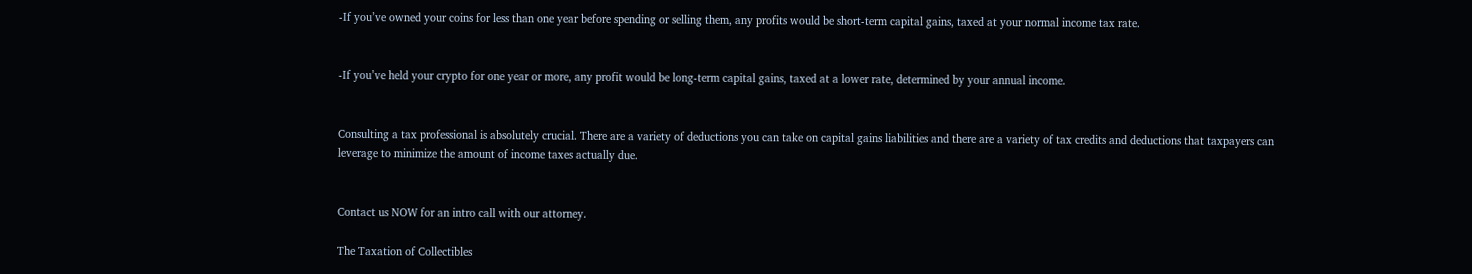-If you’ve owned your coins for less than one year before spending or selling them, any profits would be short-term capital gains, taxed at your normal income tax rate.


-If you’ve held your crypto for one year or more, any profit would be long-term capital gains, taxed at a lower rate, determined by your annual income.


Consulting a tax professional is absolutely crucial. There are a variety of deductions you can take on capital gains liabilities and there are a variety of tax credits and deductions that taxpayers can leverage to minimize the amount of income taxes actually due.


Contact us NOW for an intro call with our attorney.

The Taxation of Collectibles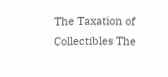The Taxation of Collectibles The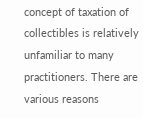concept of taxation of collectibles is relatively unfamiliar to many practitioners. There are various reasons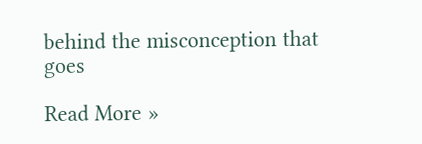behind the misconception that goes

Read More »